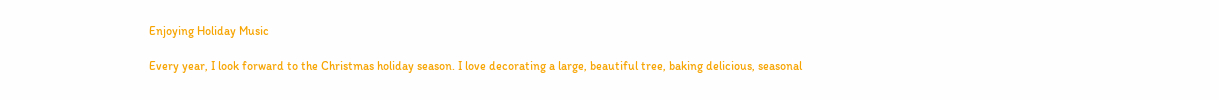Enjoying Holiday Music

Every year, I look forward to the Christmas holiday season. I love decorating a large, beautiful tree, baking delicious, seasonal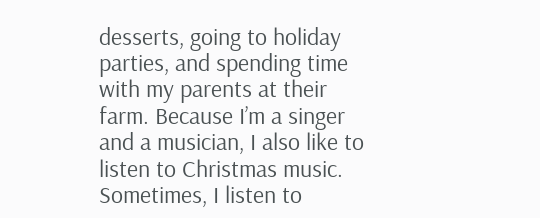desserts, going to holiday parties, and spending time with my parents at their farm. Because I’m a singer and a musician, I also like to listen to Christmas music. Sometimes, I listen to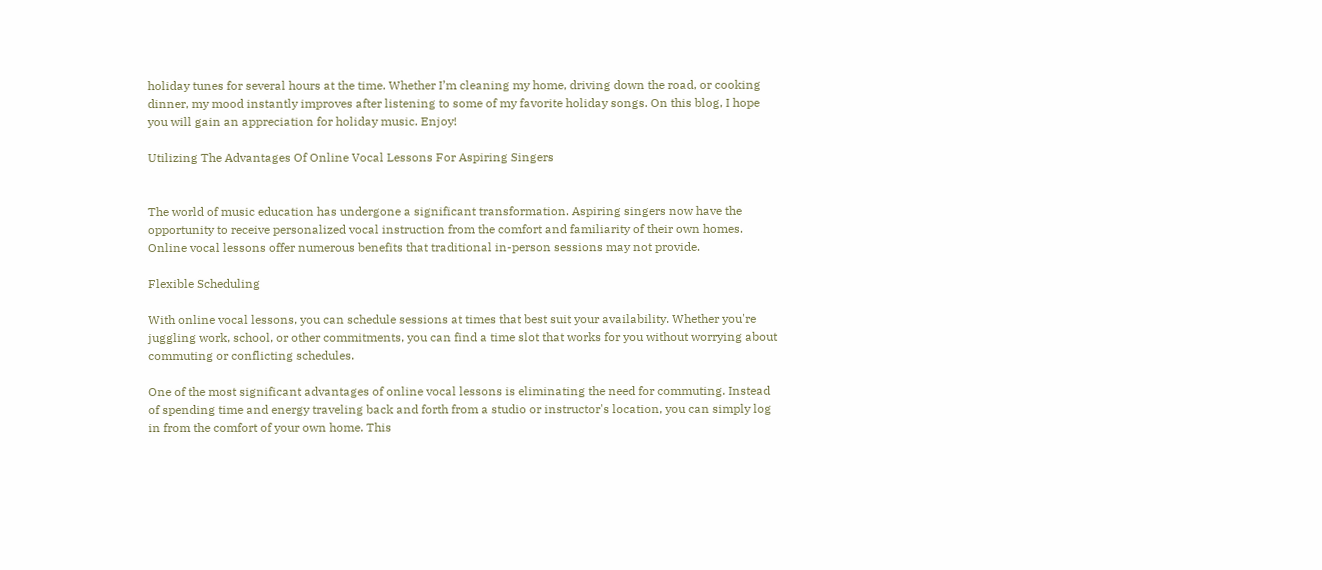holiday tunes for several hours at the time. Whether I’m cleaning my home, driving down the road, or cooking dinner, my mood instantly improves after listening to some of my favorite holiday songs. On this blog, I hope you will gain an appreciation for holiday music. Enjoy!

Utilizing The Advantages Of Online Vocal Lessons For Aspiring Singers


The world of music education has undergone a significant transformation. Aspiring singers now have the opportunity to receive personalized vocal instruction from the comfort and familiarity of their own homes. Online vocal lessons offer numerous benefits that traditional in-person sessions may not provide.

Flexible Scheduling

With online vocal lessons, you can schedule sessions at times that best suit your availability. Whether you're juggling work, school, or other commitments, you can find a time slot that works for you without worrying about commuting or conflicting schedules.

One of the most significant advantages of online vocal lessons is eliminating the need for commuting. Instead of spending time and energy traveling back and forth from a studio or instructor's location, you can simply log in from the comfort of your own home. This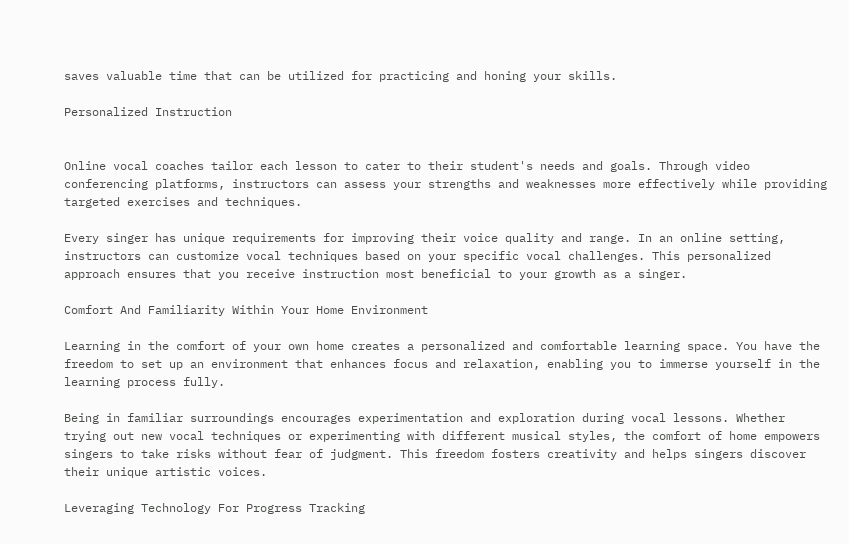saves valuable time that can be utilized for practicing and honing your skills.

Personalized Instruction


Online vocal coaches tailor each lesson to cater to their student's needs and goals. Through video conferencing platforms, instructors can assess your strengths and weaknesses more effectively while providing targeted exercises and techniques.

Every singer has unique requirements for improving their voice quality and range. In an online setting, instructors can customize vocal techniques based on your specific vocal challenges. This personalized approach ensures that you receive instruction most beneficial to your growth as a singer.

Comfort And Familiarity Within Your Home Environment

Learning in the comfort of your own home creates a personalized and comfortable learning space. You have the freedom to set up an environment that enhances focus and relaxation, enabling you to immerse yourself in the learning process fully.

Being in familiar surroundings encourages experimentation and exploration during vocal lessons. Whether trying out new vocal techniques or experimenting with different musical styles, the comfort of home empowers singers to take risks without fear of judgment. This freedom fosters creativity and helps singers discover their unique artistic voices.

Leveraging Technology For Progress Tracking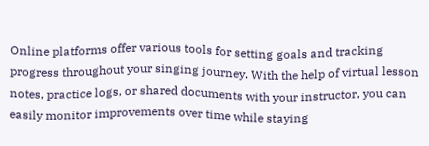Online platforms offer various tools for setting goals and tracking progress throughout your singing journey. With the help of virtual lesson notes, practice logs, or shared documents with your instructor, you can easily monitor improvements over time while staying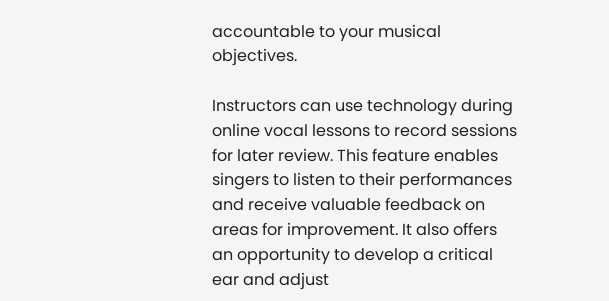accountable to your musical objectives.

Instructors can use technology during online vocal lessons to record sessions for later review. This feature enables singers to listen to their performances and receive valuable feedback on areas for improvement. It also offers an opportunity to develop a critical ear and adjust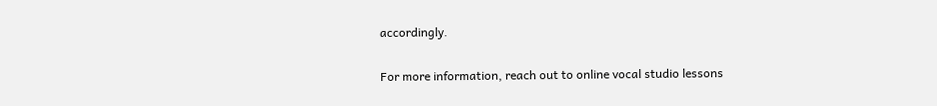accordingly.

For more information, reach out to online vocal studio lessons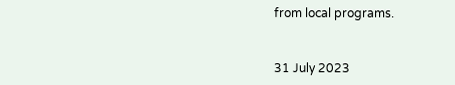from local programs.


31 July 2023